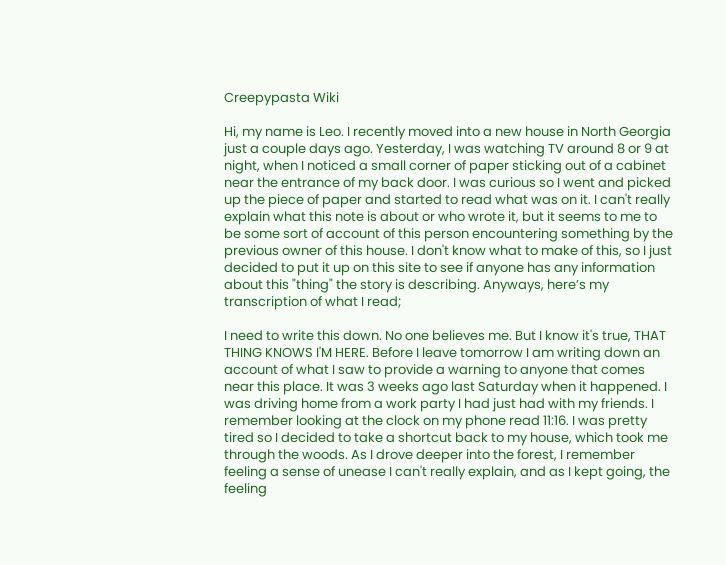Creepypasta Wiki

Hi, my name is Leo. I recently moved into a new house in North Georgia just a couple days ago. Yesterday, I was watching TV around 8 or 9 at night, when I noticed a small corner of paper sticking out of a cabinet near the entrance of my back door. I was curious so I went and picked up the piece of paper and started to read what was on it. I can't really explain what this note is about or who wrote it, but it seems to me to be some sort of account of this person encountering something by the previous owner of this house. I don't know what to make of this, so I just decided to put it up on this site to see if anyone has any information about this "thing" the story is describing. Anyways, here’s my transcription of what I read;

I need to write this down. No one believes me. But I know it's true, THAT THING KNOWS I'M HERE. Before I leave tomorrow I am writing down an account of what I saw to provide a warning to anyone that comes near this place. It was 3 weeks ago last Saturday when it happened. I was driving home from a work party I had just had with my friends. I remember looking at the clock on my phone read 11:16. I was pretty tired so I decided to take a shortcut back to my house, which took me through the woods. As I drove deeper into the forest, I remember feeling a sense of unease I can't really explain, and as I kept going, the feeling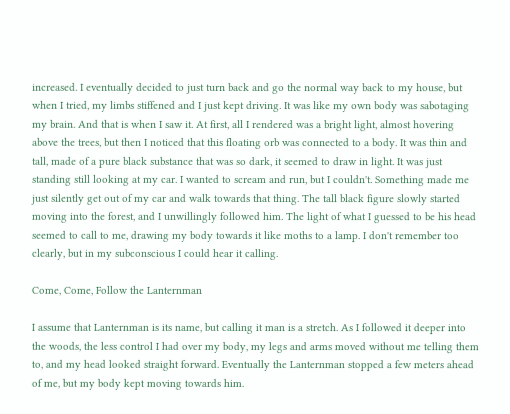increased. I eventually decided to just turn back and go the normal way back to my house, but when I tried, my limbs stiffened and I just kept driving. It was like my own body was sabotaging my brain. And that is when I saw it. At first, all I rendered was a bright light, almost hovering above the trees, but then I noticed that this floating orb was connected to a body. It was thin and tall, made of a pure black substance that was so dark, it seemed to draw in light. It was just standing still looking at my car. I wanted to scream and run, but I couldn't. Something made me just silently get out of my car and walk towards that thing. The tall black figure slowly started moving into the forest, and I unwillingly followed him. The light of what I guessed to be his head seemed to call to me, drawing my body towards it like moths to a lamp. I don't remember too clearly, but in my subconscious I could hear it calling.

Come, Come, Follow the Lanternman

I assume that Lanternman is its name, but calling it man is a stretch. As I followed it deeper into the woods, the less control I had over my body, my legs and arms moved without me telling them to, and my head looked straight forward. Eventually the Lanternman stopped a few meters ahead of me, but my body kept moving towards him.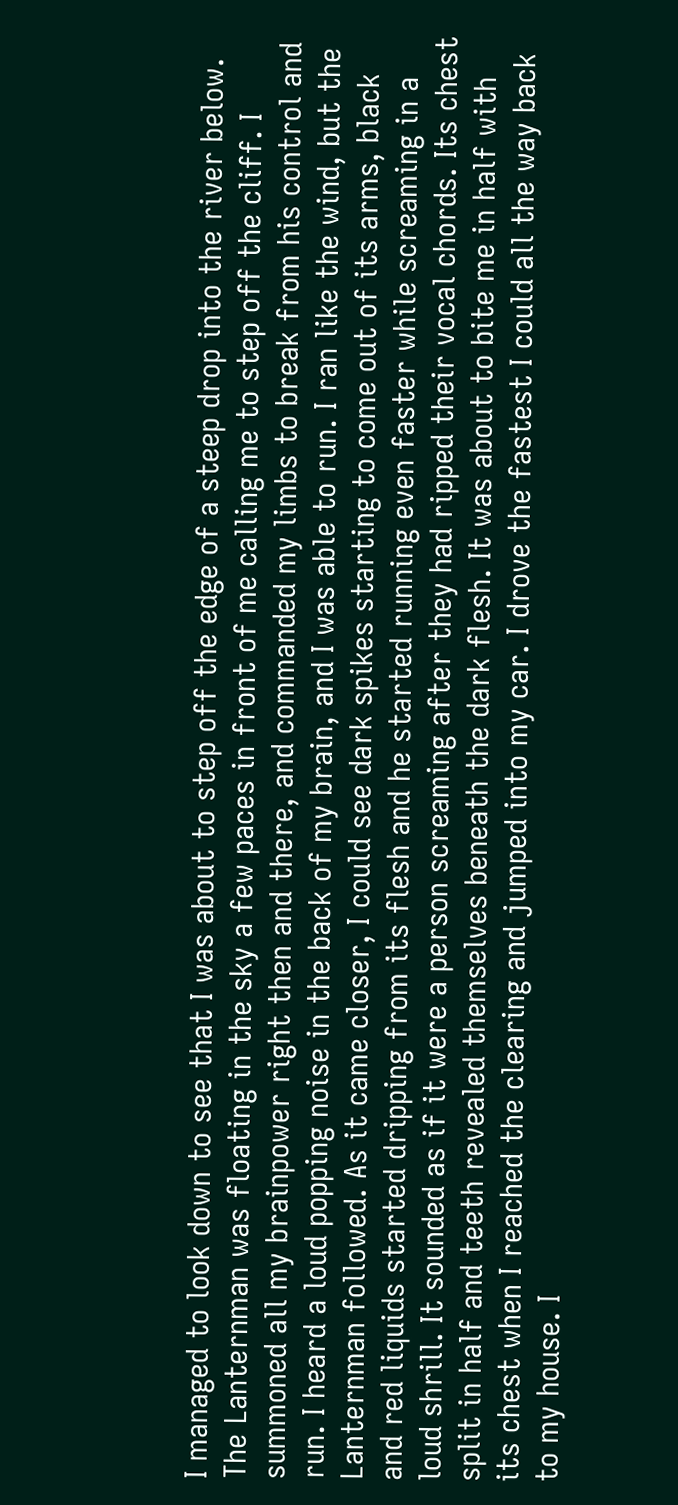I managed to look down to see that I was about to step off the edge of a steep drop into the river below. The Lanternman was floating in the sky a few paces in front of me calling me to step off the cliff. I summoned all my brainpower right then and there, and commanded my limbs to break from his control and run. I heard a loud popping noise in the back of my brain, and I was able to run. I ran like the wind, but the Lanternman followed. As it came closer, I could see dark spikes starting to come out of its arms, black and red liquids started dripping from its flesh and he started running even faster while screaming in a loud shrill. It sounded as if it were a person screaming after they had ripped their vocal chords. Its chest split in half and teeth revealed themselves beneath the dark flesh. It was about to bite me in half with its chest when I reached the clearing and jumped into my car. I drove the fastest I could all the way back to my house. I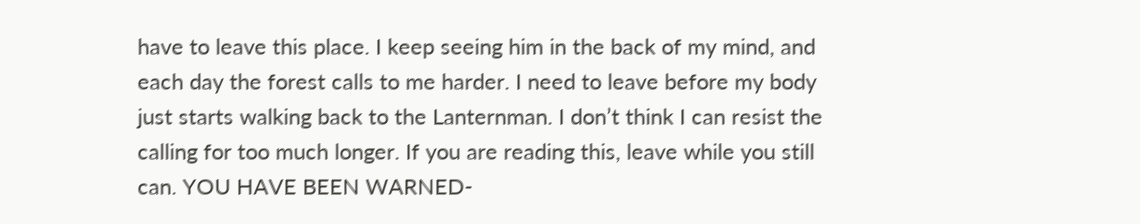have to leave this place. I keep seeing him in the back of my mind, and each day the forest calls to me harder. I need to leave before my body just starts walking back to the Lanternman. I don’t think I can resist the calling for too much longer. If you are reading this, leave while you still can. YOU HAVE BEEN WARNED-